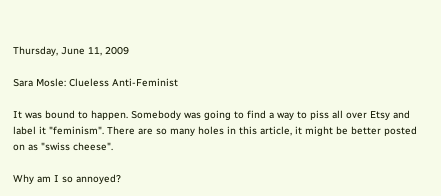Thursday, June 11, 2009

Sara Mosle: Clueless Anti-Feminist

It was bound to happen. Somebody was going to find a way to piss all over Etsy and label it "feminism". There are so many holes in this article, it might be better posted on as "swiss cheese".

Why am I so annoyed?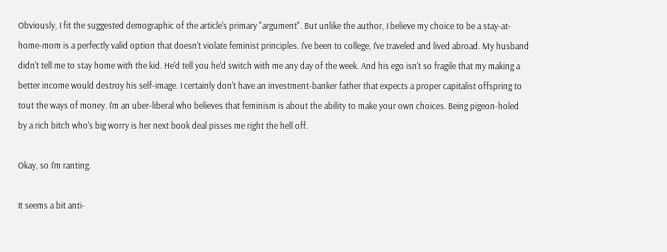Obviously, I fit the suggested demographic of the article's primary "argument". But unlike the author, I believe my choice to be a stay-at-home-mom is a perfectly valid option that doesn't violate feminist principles. I've been to college, I've traveled and lived abroad. My husband didn't tell me to stay home with the kid. He'd tell you he'd switch with me any day of the week. And his ego isn't so fragile that my making a better income would destroy his self-image. I certainly don't have an investment-banker father that expects a proper capitalist offspring to tout the ways of money. I'm an uber-liberal who believes that feminism is about the ability to make your own choices. Being pigeon-holed by a rich bitch who's big worry is her next book deal pisses me right the hell off.

Okay, so I'm ranting.

It seems a bit anti-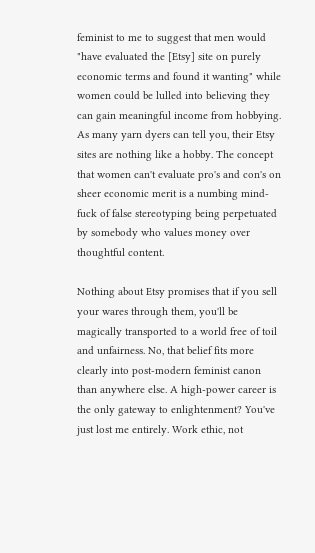feminist to me to suggest that men would "have evaluated the [Etsy] site on purely economic terms and found it wanting" while women could be lulled into believing they can gain meaningful income from hobbying. As many yarn dyers can tell you, their Etsy sites are nothing like a hobby. The concept that women can't evaluate pro's and con's on sheer economic merit is a numbing mind-fuck of false stereotyping being perpetuated by somebody who values money over thoughtful content.

Nothing about Etsy promises that if you sell your wares through them, you'll be magically transported to a world free of toil and unfairness. No, that belief fits more clearly into post-modern feminist canon than anywhere else. A high-power career is the only gateway to enlightenment? You've just lost me entirely. Work ethic, not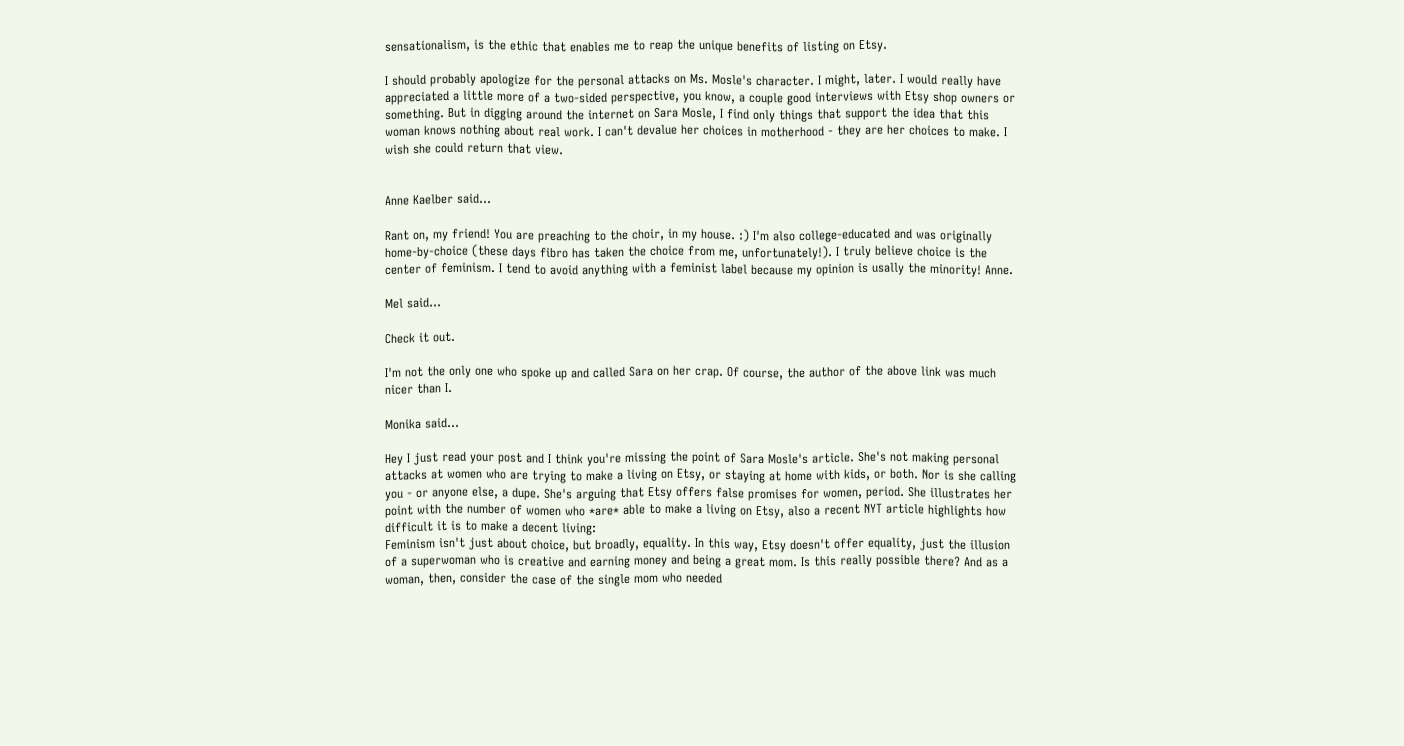sensationalism, is the ethic that enables me to reap the unique benefits of listing on Etsy.

I should probably apologize for the personal attacks on Ms. Mosle's character. I might, later. I would really have appreciated a little more of a two-sided perspective, you know, a couple good interviews with Etsy shop owners or something. But in digging around the internet on Sara Mosle, I find only things that support the idea that this woman knows nothing about real work. I can't devalue her choices in motherhood - they are her choices to make. I wish she could return that view.


Anne Kaelber said...

Rant on, my friend! You are preaching to the choir, in my house. :) I'm also college-educated and was originally home-by-choice (these days fibro has taken the choice from me, unfortunately!). I truly believe choice is the center of feminism. I tend to avoid anything with a feminist label because my opinion is usally the minority! Anne.

Mel said...

Check it out.

I'm not the only one who spoke up and called Sara on her crap. Of course, the author of the above link was much nicer than I.

Monika said...

Hey I just read your post and I think you're missing the point of Sara Mosle's article. She's not making personal attacks at women who are trying to make a living on Etsy, or staying at home with kids, or both. Nor is she calling you - or anyone else, a dupe. She's arguing that Etsy offers false promises for women, period. She illustrates her point with the number of women who *are* able to make a living on Etsy, also a recent NYT article highlights how difficult it is to make a decent living:
Feminism isn't just about choice, but broadly, equality. In this way, Etsy doesn't offer equality, just the illusion of a superwoman who is creative and earning money and being a great mom. Is this really possible there? And as a woman, then, consider the case of the single mom who needed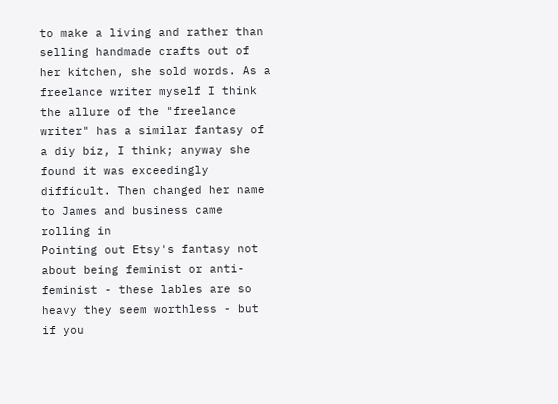to make a living and rather than selling handmade crafts out of her kitchen, she sold words. As a freelance writer myself I think the allure of the "freelance writer" has a similar fantasy of a diy biz, I think; anyway she found it was exceedingly difficult. Then changed her name to James and business came rolling in
Pointing out Etsy's fantasy not about being feminist or anti-feminist - these lables are so heavy they seem worthless - but if you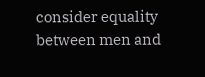consider equality between men and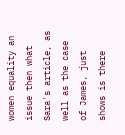women equality an issue then what Sara's article, as well as the case of James, just shows is there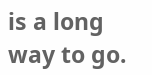is a long way to go.